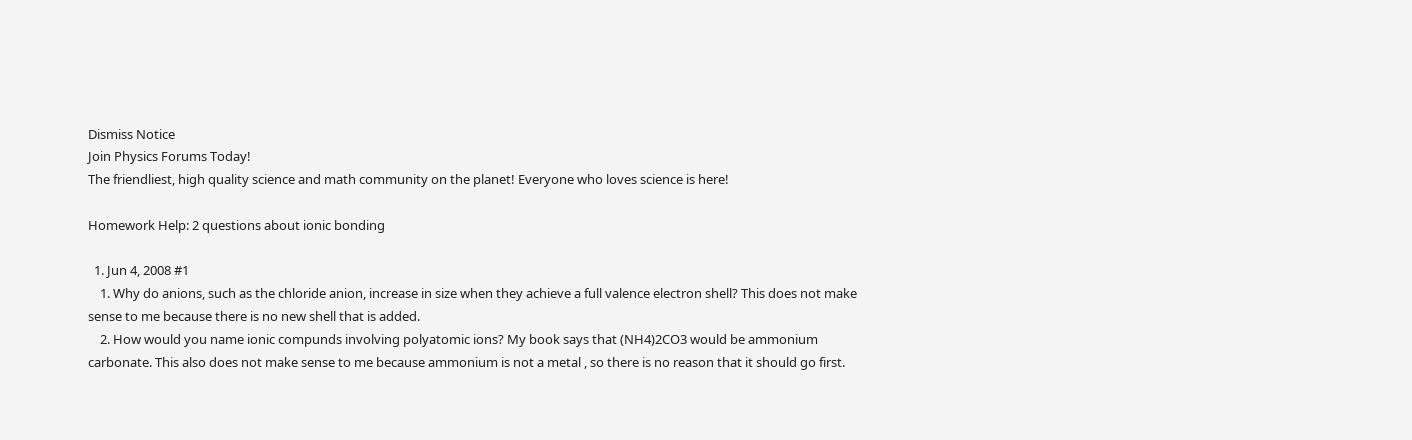Dismiss Notice
Join Physics Forums Today!
The friendliest, high quality science and math community on the planet! Everyone who loves science is here!

Homework Help: 2 questions about ionic bonding

  1. Jun 4, 2008 #1
    1. Why do anions, such as the chloride anion, increase in size when they achieve a full valence electron shell? This does not make sense to me because there is no new shell that is added.
    2. How would you name ionic compunds involving polyatomic ions? My book says that (NH4)2CO3 would be ammonium carbonate. This also does not make sense to me because ammonium is not a metal , so there is no reason that it should go first.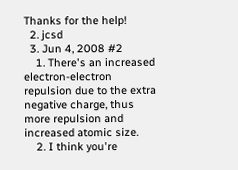Thanks for the help!
  2. jcsd
  3. Jun 4, 2008 #2
    1. There's an increased electron-electron repulsion due to the extra negative charge, thus more repulsion and increased atomic size.
    2. I think you're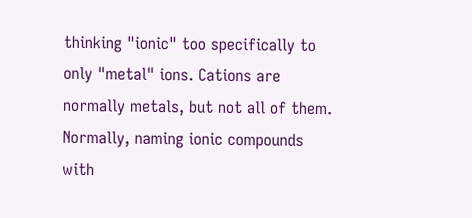thinking "ionic" too specifically to only "metal" ions. Cations are normally metals, but not all of them. Normally, naming ionic compounds with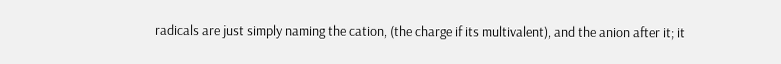radicals are just simply naming the cation, (the charge if its multivalent), and the anion after it; it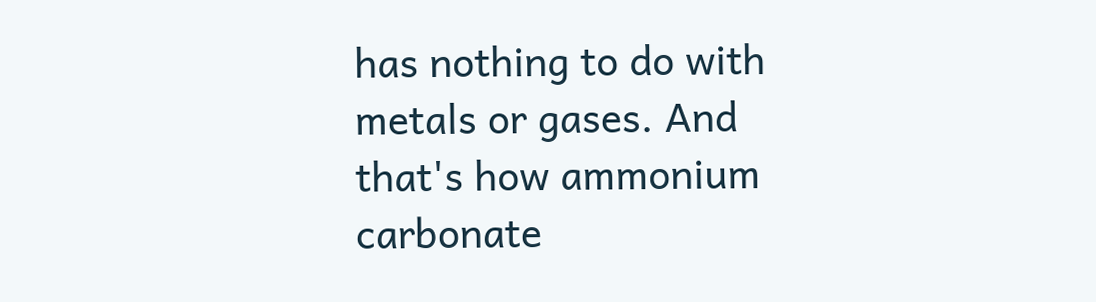has nothing to do with metals or gases. And that's how ammonium carbonate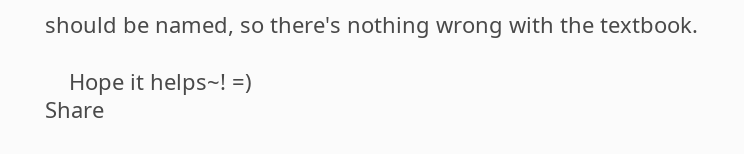should be named, so there's nothing wrong with the textbook.

    Hope it helps~! =)
Share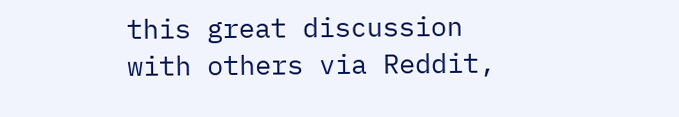this great discussion with others via Reddit,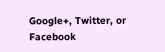Google+, Twitter, or Facebook